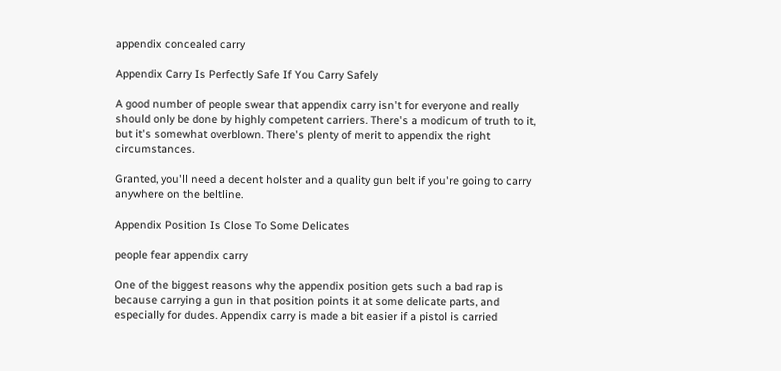appendix concealed carry

Appendix Carry Is Perfectly Safe If You Carry Safely

A good number of people swear that appendix carry isn't for everyone and really should only be done by highly competent carriers. There's a modicum of truth to it, but it's somewhat overblown. There's plenty of merit to appendix the right circumstances.

Granted, you'll need a decent holster and a quality gun belt if you're going to carry anywhere on the beltline.

Appendix Position Is Close To Some Delicates

people fear appendix carry

One of the biggest reasons why the appendix position gets such a bad rap is because carrying a gun in that position points it at some delicate parts, and especially for dudes. Appendix carry is made a bit easier if a pistol is carried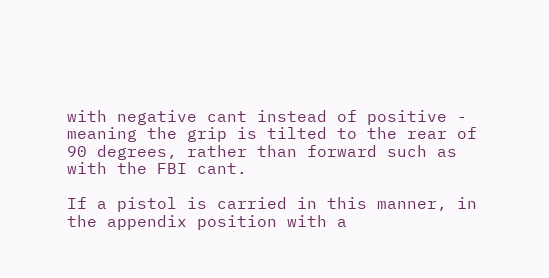with negative cant instead of positive - meaning the grip is tilted to the rear of 90 degrees, rather than forward such as with the FBI cant.

If a pistol is carried in this manner, in the appendix position with a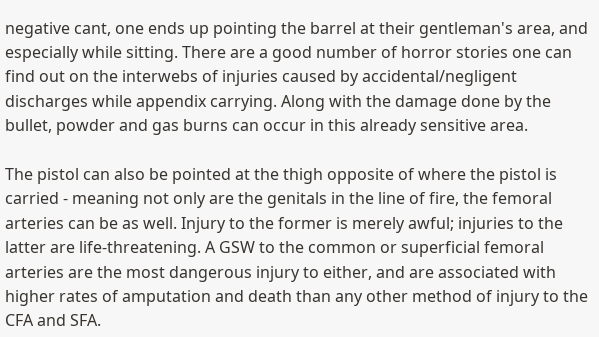negative cant, one ends up pointing the barrel at their gentleman's area, and especially while sitting. There are a good number of horror stories one can find out on the interwebs of injuries caused by accidental/negligent discharges while appendix carrying. Along with the damage done by the bullet, powder and gas burns can occur in this already sensitive area.

The pistol can also be pointed at the thigh opposite of where the pistol is carried - meaning not only are the genitals in the line of fire, the femoral arteries can be as well. Injury to the former is merely awful; injuries to the latter are life-threatening. A GSW to the common or superficial femoral arteries are the most dangerous injury to either, and are associated with higher rates of amputation and death than any other method of injury to the CFA and SFA.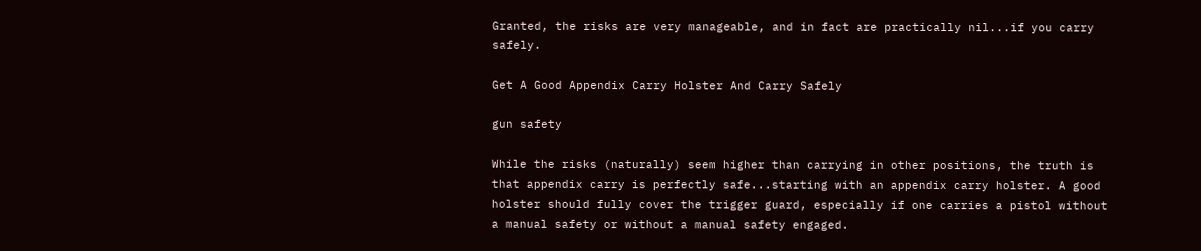Granted, the risks are very manageable, and in fact are practically nil...if you carry safely.

Get A Good Appendix Carry Holster And Carry Safely

gun safety

While the risks (naturally) seem higher than carrying in other positions, the truth is that appendix carry is perfectly safe...starting with an appendix carry holster. A good holster should fully cover the trigger guard, especially if one carries a pistol without a manual safety or without a manual safety engaged.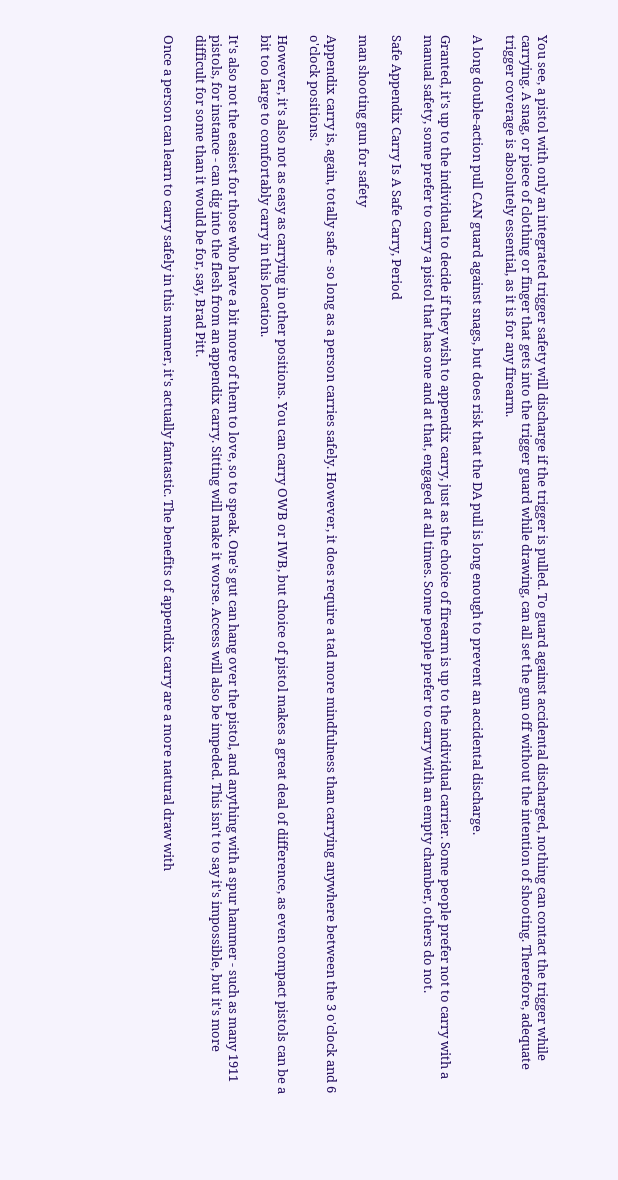You see, a pistol with only an integrated trigger safety will discharge if the trigger is pulled. To guard against accidental discharged, nothing can contact the trigger while carrying. A snag, or piece of clothing or finger that gets into the trigger guard while drawing, can all set the gun off without the intention of shooting. Therefore, adequate trigger coverage is absolutely essential, as it is for any firearm.

A long double-action pull CAN guard against snags, but does risk that the DA pull is long enough to prevent an accidental discharge.

Granted, it's up to the individual to decide if they wish to appendix carry, just as the choice of firearm is up to the individual carrier. Some people prefer not to carry with a manual safety, some prefer to carry a pistol that has one and at that, engaged at all times. Some people prefer to carry with an empty chamber, others do not.

Safe Appendix Carry Is A Safe Carry, Period

man shooting gun for safety

Appendix carry is, again, totally safe - so long as a person carries safely. However, it does require a tad more mindfulness than carrying anywhere between the 3 o'clock and 6 o'clock positions.

However, it's also not as easy as carrying in other positions. You can carry OWB or IWB, but choice of pistol makes a great deal of difference, as even compact pistols can be a bit too large to comfortably carry in this location.

It's also not the easiest for those who have a bit more of them to love, so to speak. One's gut can hang over the pistol, and anything with a spur hammer - such as many 1911 pistols, for instance - can dig into the flesh from an appendix carry. Sitting will make it worse. Access will also be impeded. This isn't to say it's impossible, but it's more difficult for some than it would be for, say, Brad Pitt.

Once a person can learn to carry safely in this manner, it's actually fantastic. The benefits of appendix carry are a more natural draw with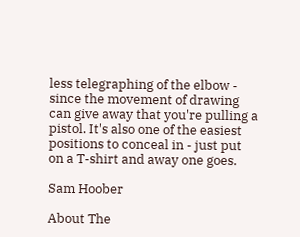less telegraphing of the elbow - since the movement of drawing can give away that you're pulling a pistol. It's also one of the easiest positions to conceal in - just put on a T-shirt and away one goes.

Sam Hoober

About The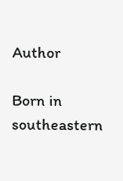Author

Born in southeastern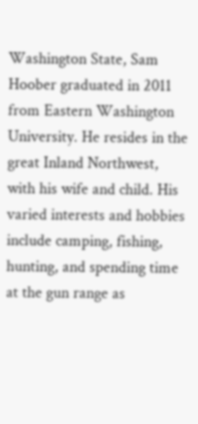Washington State, Sam Hoober graduated in 2011 from Eastern Washington University. He resides in the great Inland Northwest, with his wife and child. His varied interests and hobbies include camping, fishing, hunting, and spending time at the gun range as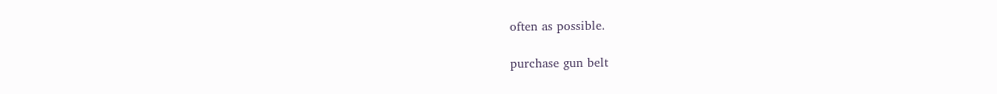often as possible.

purchase gun belt